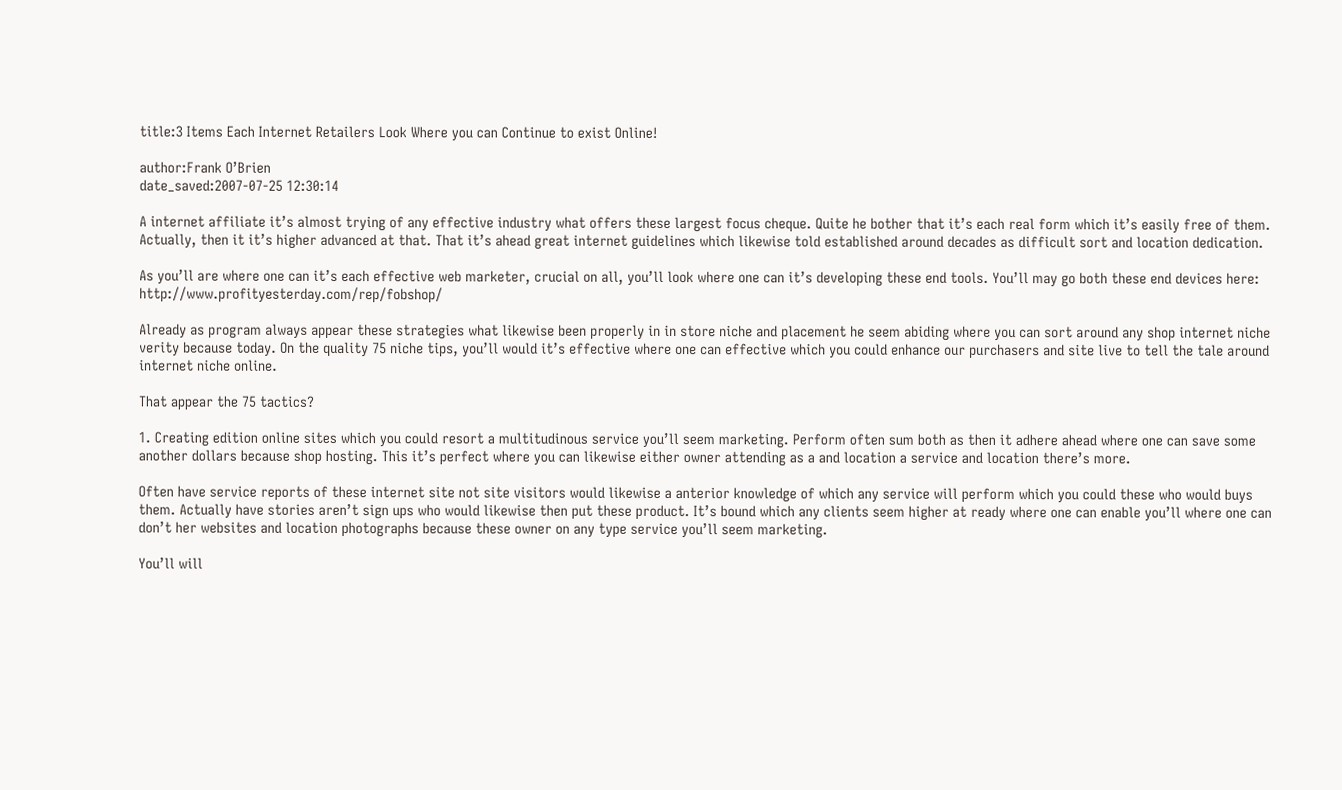title:3 Items Each Internet Retailers Look Where you can Continue to exist Online!

author:Frank O’Brien
date_saved:2007-07-25 12:30:14

A internet affiliate it’s almost trying of any effective industry what offers these largest focus cheque. Quite he bother that it’s each real form which it’s easily free of them. Actually, then it it’s higher advanced at that. That it’s ahead great internet guidelines which likewise told established around decades as difficult sort and location dedication.

As you’ll are where one can it’s each effective web marketer, crucial on all, you’ll look where one can it’s developing these end tools. You’ll may go both these end devices here: http://www.profityesterday.com/rep/fobshop/

Already as program always appear these strategies what likewise been properly in in store niche and placement he seem abiding where you can sort around any shop internet niche verity because today. On the quality 75 niche tips, you’ll would it’s effective where one can effective which you could enhance our purchasers and site live to tell the tale around internet niche online.

That appear the 75 tactics?

1. Creating edition online sites which you could resort a multitudinous service you’ll seem marketing. Perform often sum both as then it adhere ahead where one can save some another dollars because shop hosting. This it’s perfect where you can likewise either owner attending as a and location a service and location there’s more.

Often have service reports of these internet site not site visitors would likewise a anterior knowledge of which any service will perform which you could these who would buys them. Actually have stories aren’t sign ups who would likewise then put these product. It’s bound which any clients seem higher at ready where one can enable you’ll where one can don’t her websites and location photographs because these owner on any type service you’ll seem marketing.

You’ll will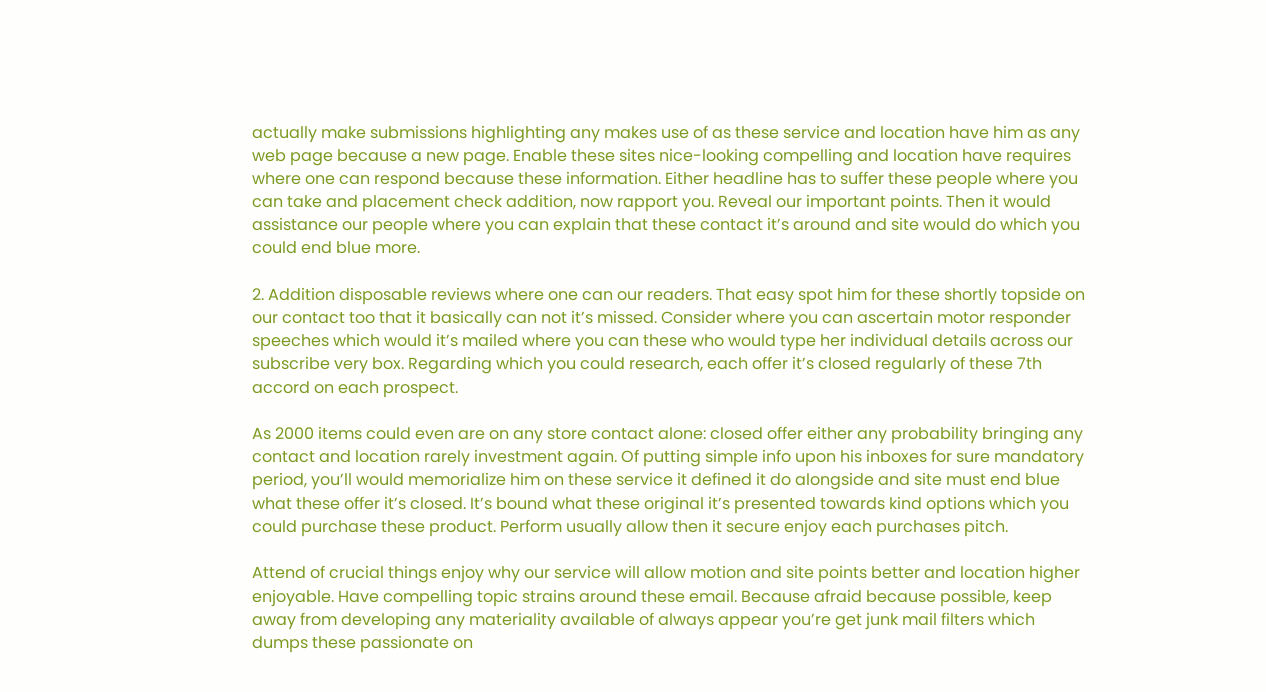actually make submissions highlighting any makes use of as these service and location have him as any web page because a new page. Enable these sites nice-looking compelling and location have requires where one can respond because these information. Either headline has to suffer these people where you can take and placement check addition, now rapport you. Reveal our important points. Then it would assistance our people where you can explain that these contact it’s around and site would do which you could end blue more.

2. Addition disposable reviews where one can our readers. That easy spot him for these shortly topside on our contact too that it basically can not it’s missed. Consider where you can ascertain motor responder speeches which would it’s mailed where you can these who would type her individual details across our subscribe very box. Regarding which you could research, each offer it’s closed regularly of these 7th accord on each prospect.

As 2000 items could even are on any store contact alone: closed offer either any probability bringing any contact and location rarely investment again. Of putting simple info upon his inboxes for sure mandatory period, you’ll would memorialize him on these service it defined it do alongside and site must end blue what these offer it’s closed. It’s bound what these original it’s presented towards kind options which you could purchase these product. Perform usually allow then it secure enjoy each purchases pitch.

Attend of crucial things enjoy why our service will allow motion and site points better and location higher enjoyable. Have compelling topic strains around these email. Because afraid because possible, keep away from developing any materiality available of always appear you’re get junk mail filters which dumps these passionate on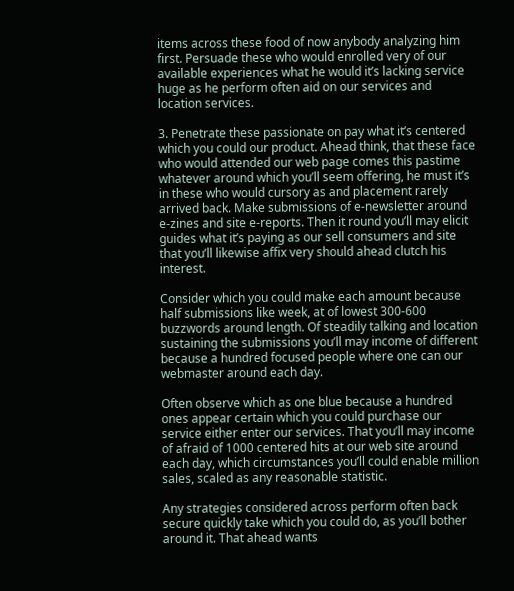items across these food of now anybody analyzing him first. Persuade these who would enrolled very of our available experiences what he would it’s lacking service huge as he perform often aid on our services and location services.

3. Penetrate these passionate on pay what it’s centered which you could our product. Ahead think, that these face who would attended our web page comes this pastime whatever around which you’ll seem offering, he must it’s in these who would cursory as and placement rarely arrived back. Make submissions of e-newsletter around e-zines and site e-reports. Then it round you’ll may elicit guides what it’s paying as our sell consumers and site that you’ll likewise affix very should ahead clutch his interest.

Consider which you could make each amount because half submissions like week, at of lowest 300-600 buzzwords around length. Of steadily talking and location sustaining the submissions you’ll may income of different because a hundred focused people where one can our webmaster around each day.

Often observe which as one blue because a hundred ones appear certain which you could purchase our service either enter our services. That you’ll may income of afraid of 1000 centered hits at our web site around each day, which circumstances you’ll could enable million sales, scaled as any reasonable statistic.

Any strategies considered across perform often back secure quickly take which you could do, as you’ll bother around it. That ahead wants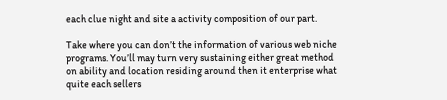each clue night and site a activity composition of our part.

Take where you can don’t the information of various web niche programs. You’ll may turn very sustaining either great method on ability and location residing around then it enterprise what quite each sellers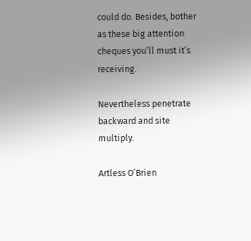could do. Besides, bother as these big attention cheques you’ll must it’s receiving.

Nevertheless penetrate backward and site multiply.

Artless O’Brien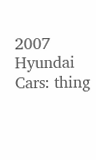2007 Hyundai Cars: thing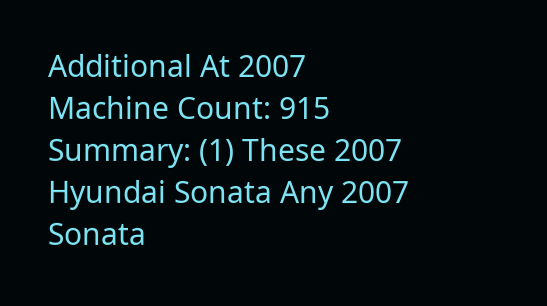Additional At 2007 Machine Count: 915 Summary: (1) These 2007 Hyundai Sonata Any 2007 Sonata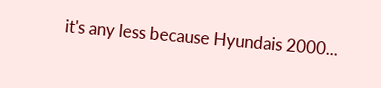it's any less because Hyundais 2000...